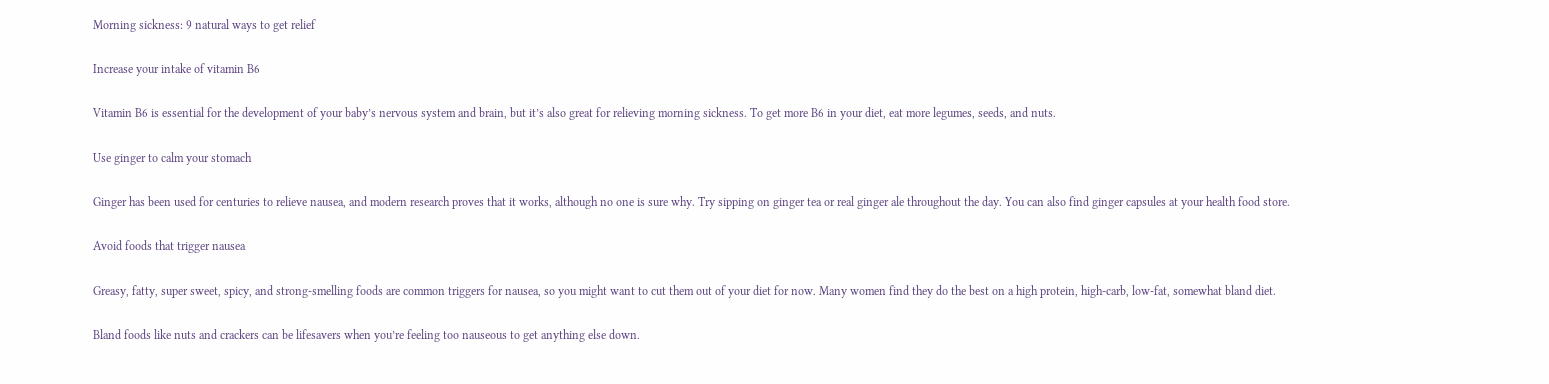Morning sickness: 9 natural ways to get relief

Increase your intake of vitamin B6

Vitamin B6 is essential for the development of your baby’s nervous system and brain, but it’s also great for relieving morning sickness. To get more B6 in your diet, eat more legumes, seeds, and nuts.

Use ginger to calm your stomach

Ginger has been used for centuries to relieve nausea, and modern research proves that it works, although no one is sure why. Try sipping on ginger tea or real ginger ale throughout the day. You can also find ginger capsules at your health food store.

Avoid foods that trigger nausea

Greasy, fatty, super sweet, spicy, and strong-smelling foods are common triggers for nausea, so you might want to cut them out of your diet for now. Many women find they do the best on a high protein, high-carb, low-fat, somewhat bland diet.

Bland foods like nuts and crackers can be lifesavers when you’re feeling too nauseous to get anything else down.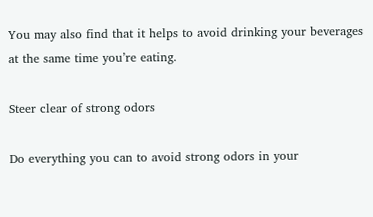You may also find that it helps to avoid drinking your beverages at the same time you’re eating.

Steer clear of strong odors

Do everything you can to avoid strong odors in your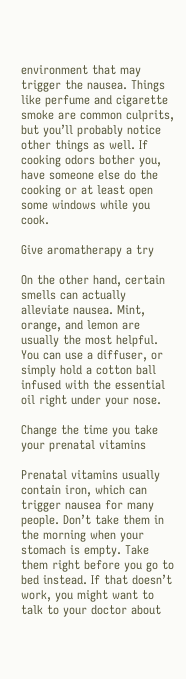environment that may trigger the nausea. Things like perfume and cigarette smoke are common culprits, but you’ll probably notice other things as well. If cooking odors bother you, have someone else do the cooking or at least open some windows while you cook.

Give aromatherapy a try

On the other hand, certain smells can actually alleviate nausea. Mint, orange, and lemon are usually the most helpful. You can use a diffuser, or simply hold a cotton ball infused with the essential oil right under your nose.

Change the time you take your prenatal vitamins

Prenatal vitamins usually contain iron, which can trigger nausea for many people. Don’t take them in the morning when your stomach is empty. Take them right before you go to bed instead. If that doesn’t work, you might want to talk to your doctor about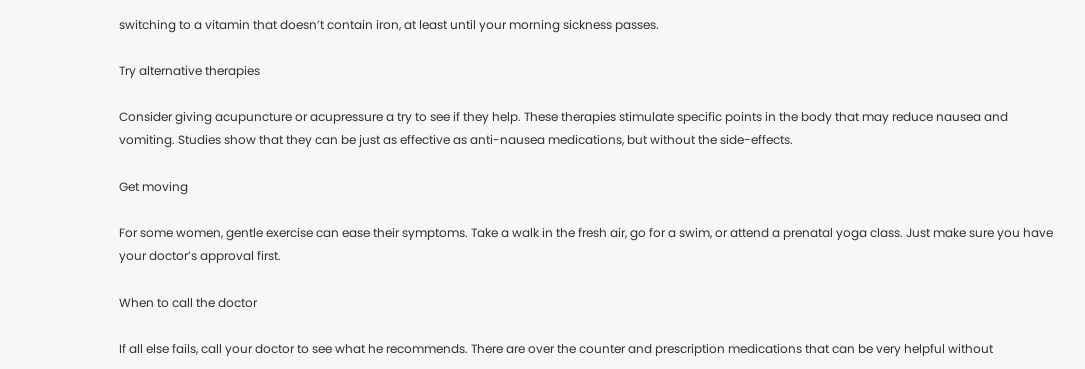switching to a vitamin that doesn’t contain iron, at least until your morning sickness passes.

Try alternative therapies

Consider giving acupuncture or acupressure a try to see if they help. These therapies stimulate specific points in the body that may reduce nausea and vomiting. Studies show that they can be just as effective as anti-nausea medications, but without the side-effects.

Get moving

For some women, gentle exercise can ease their symptoms. Take a walk in the fresh air, go for a swim, or attend a prenatal yoga class. Just make sure you have your doctor’s approval first.

When to call the doctor

If all else fails, call your doctor to see what he recommends. There are over the counter and prescription medications that can be very helpful without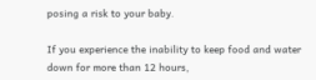posing a risk to your baby.

If you experience the inability to keep food and water down for more than 12 hours,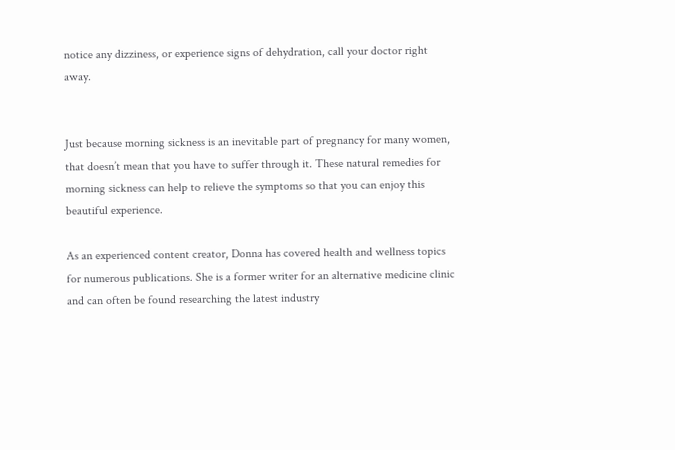notice any dizziness, or experience signs of dehydration, call your doctor right away.


Just because morning sickness is an inevitable part of pregnancy for many women, that doesn’t mean that you have to suffer through it. These natural remedies for morning sickness can help to relieve the symptoms so that you can enjoy this beautiful experience.

As an experienced content creator, Donna has covered health and wellness topics for numerous publications. She is a former writer for an alternative medicine clinic and can often be found researching the latest industry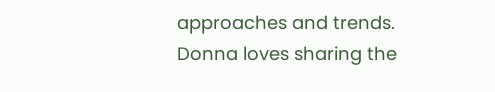approaches and trends. Donna loves sharing the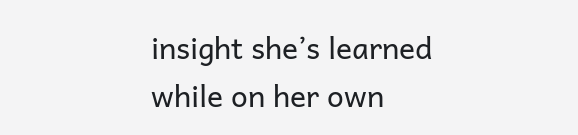insight she’s learned while on her own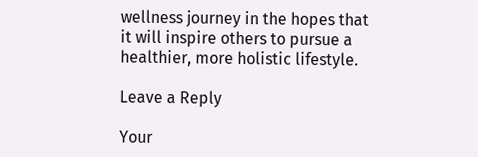wellness journey in the hopes that it will inspire others to pursue a healthier, more holistic lifestyle.

Leave a Reply

Your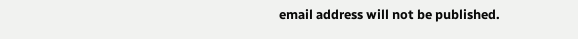email address will not be published.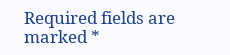Required fields are marked *